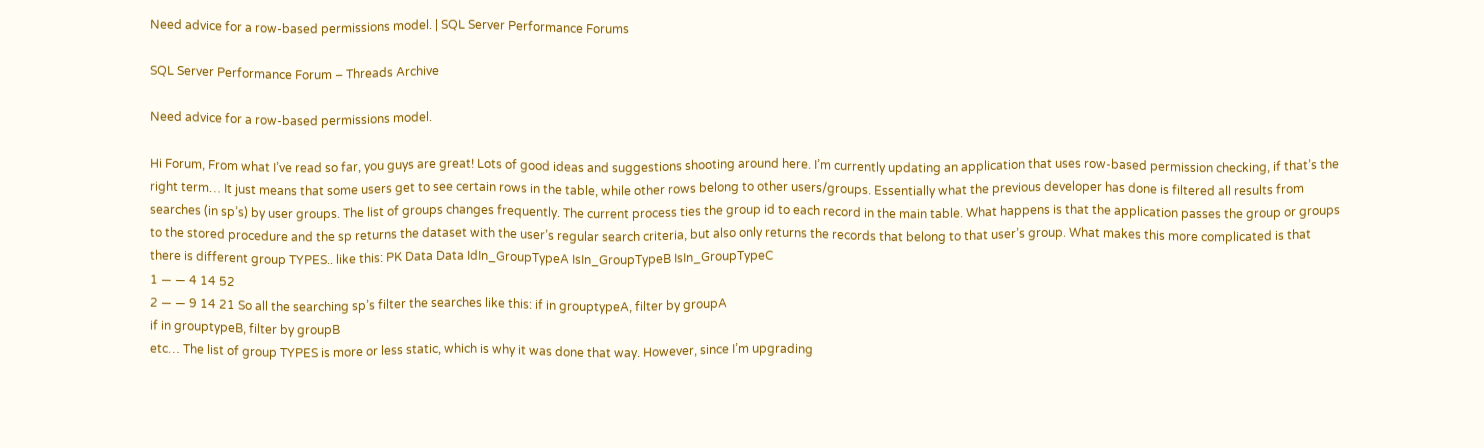Need advice for a row-based permissions model. | SQL Server Performance Forums

SQL Server Performance Forum – Threads Archive

Need advice for a row-based permissions model.

Hi Forum, From what I’ve read so far, you guys are great! Lots of good ideas and suggestions shooting around here. I’m currently updating an application that uses row-based permission checking, if that’s the right term… It just means that some users get to see certain rows in the table, while other rows belong to other users/groups. Essentially what the previous developer has done is filtered all results from searches (in sp’s) by user groups. The list of groups changes frequently. The current process ties the group id to each record in the main table. What happens is that the application passes the group or groups to the stored procedure and the sp returns the dataset with the user’s regular search criteria, but also only returns the records that belong to that user’s group. What makes this more complicated is that there is different group TYPES.. like this: PK Data Data IdIn_GroupTypeA IsIn_GroupTypeB IsIn_GroupTypeC
1 — — 4 14 52
2 — — 9 14 21 So all the searching sp’s filter the searches like this: if in grouptypeA, filter by groupA
if in grouptypeB, filter by groupB
etc… The list of group TYPES is more or less static, which is why it was done that way. However, since I’m upgrading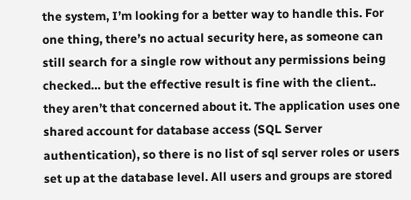the system, I’m looking for a better way to handle this. For one thing, there’s no actual security here, as someone can still search for a single row without any permissions being checked… but the effective result is fine with the client.. they aren’t that concerned about it. The application uses one shared account for database access (SQL Server authentication), so there is no list of sql server roles or users set up at the database level. All users and groups are stored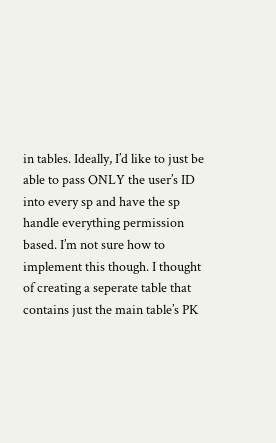in tables. Ideally, I’d like to just be able to pass ONLY the user’s ID into every sp and have the sp handle everything permission based. I’m not sure how to implement this though. I thought of creating a seperate table that contains just the main table’s PK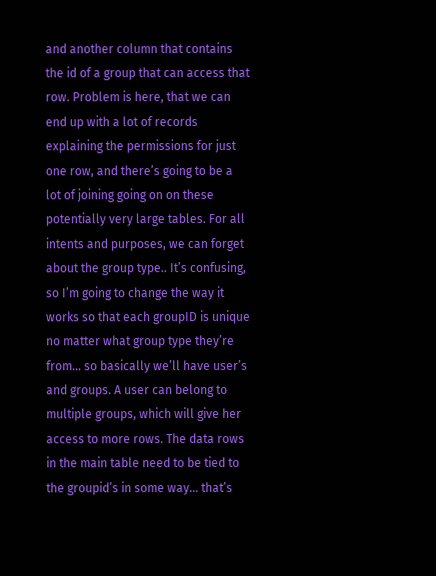and another column that contains the id of a group that can access that row. Problem is here, that we can end up with a lot of records explaining the permissions for just one row, and there’s going to be a lot of joining going on on these potentially very large tables. For all intents and purposes, we can forget about the group type.. It’s confusing, so I’m going to change the way it works so that each groupID is unique no matter what group type they’re from… so basically we’ll have user’s and groups. A user can belong to multiple groups, which will give her access to more rows. The data rows in the main table need to be tied to the groupid’s in some way… that’s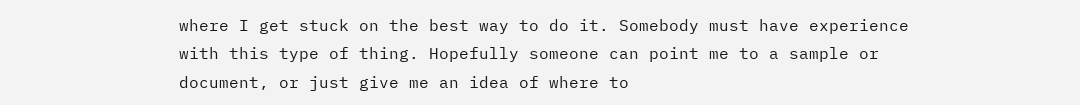where I get stuck on the best way to do it. Somebody must have experience with this type of thing. Hopefully someone can point me to a sample or document, or just give me an idea of where to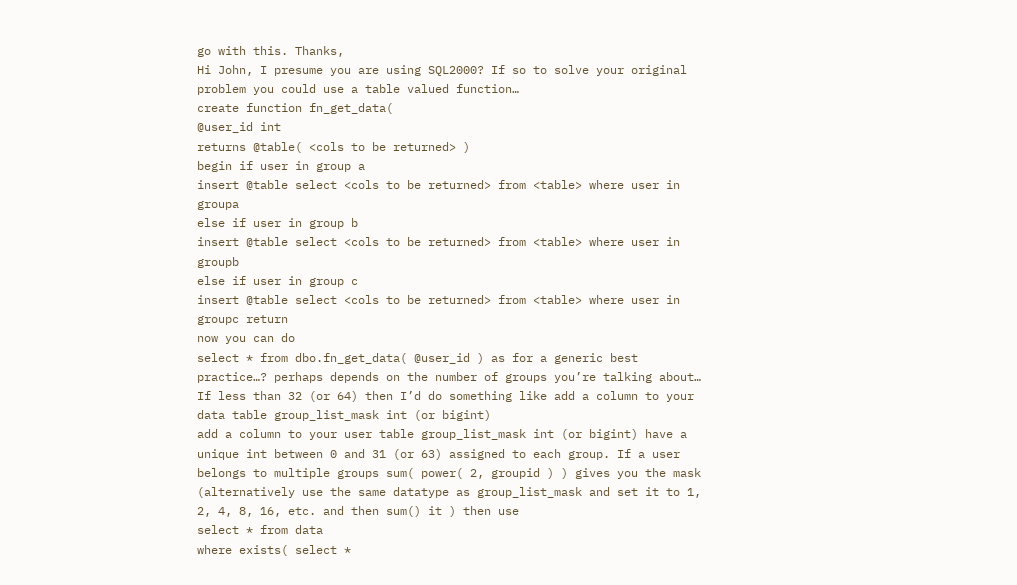go with this. Thanks,
Hi John, I presume you are using SQL2000? If so to solve your original problem you could use a table valued function…
create function fn_get_data(
@user_id int
returns @table( <cols to be returned> )
begin if user in group a
insert @table select <cols to be returned> from <table> where user in groupa
else if user in group b
insert @table select <cols to be returned> from <table> where user in groupb
else if user in group c
insert @table select <cols to be returned> from <table> where user in groupc return
now you can do
select * from dbo.fn_get_data( @user_id ) as for a generic best practice…? perhaps depends on the number of groups you’re talking about… If less than 32 (or 64) then I’d do something like add a column to your data table group_list_mask int (or bigint)
add a column to your user table group_list_mask int (or bigint) have a unique int between 0 and 31 (or 63) assigned to each group. If a user belongs to multiple groups sum( power( 2, groupid ) ) gives you the mask (alternatively use the same datatype as group_list_mask and set it to 1, 2, 4, 8, 16, etc. and then sum() it ) then use
select * from data
where exists( select *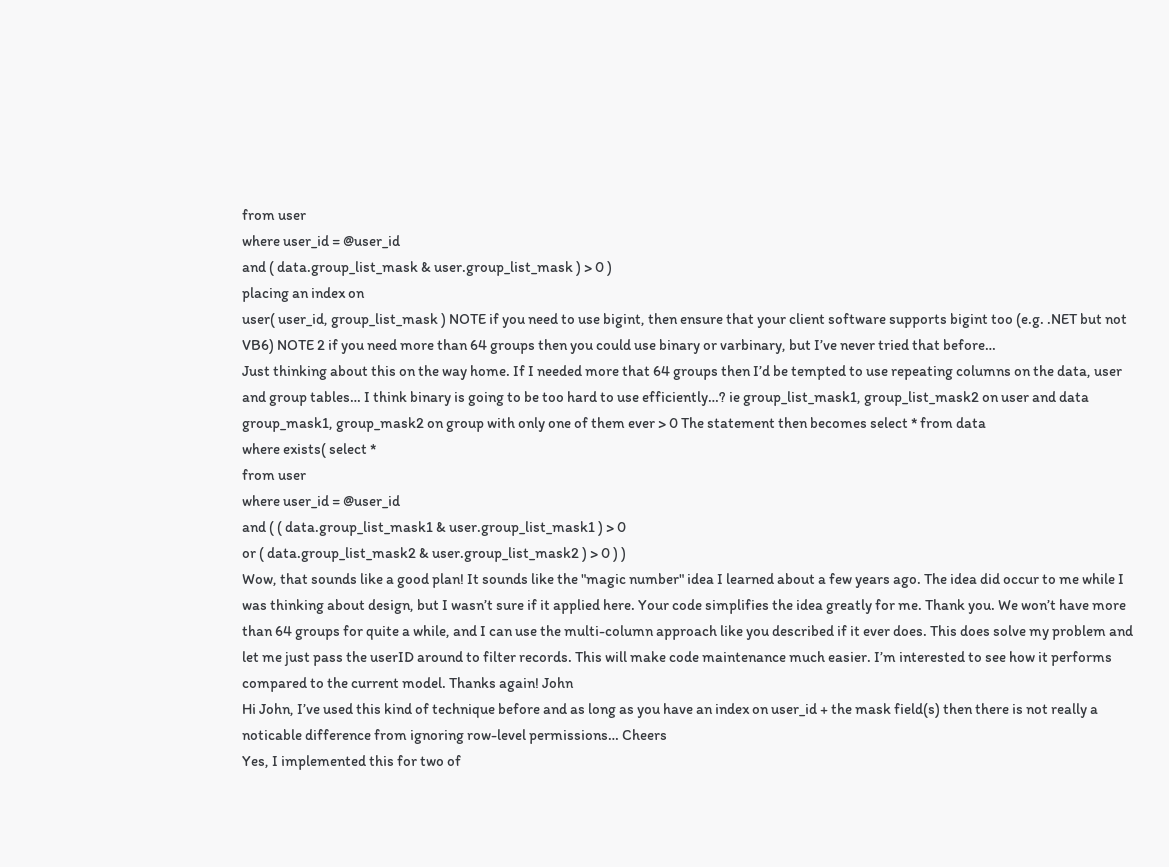from user
where user_id = @user_id
and ( data.group_list_mask & user.group_list_mask ) > 0 )
placing an index on
user( user_id, group_list_mask ) NOTE if you need to use bigint, then ensure that your client software supports bigint too (e.g. .NET but not VB6) NOTE 2 if you need more than 64 groups then you could use binary or varbinary, but I’ve never tried that before…
Just thinking about this on the way home. If I needed more that 64 groups then I’d be tempted to use repeating columns on the data, user and group tables… I think binary is going to be too hard to use efficiently…? ie group_list_mask1, group_list_mask2 on user and data group_mask1, group_mask2 on group with only one of them ever > 0 The statement then becomes select * from data
where exists( select *
from user
where user_id = @user_id
and ( ( data.group_list_mask1 & user.group_list_mask1 ) > 0
or ( data.group_list_mask2 & user.group_list_mask2 ) > 0 ) )
Wow, that sounds like a good plan! It sounds like the "magic number" idea I learned about a few years ago. The idea did occur to me while I was thinking about design, but I wasn’t sure if it applied here. Your code simplifies the idea greatly for me. Thank you. We won’t have more than 64 groups for quite a while, and I can use the multi-column approach like you described if it ever does. This does solve my problem and let me just pass the userID around to filter records. This will make code maintenance much easier. I’m interested to see how it performs compared to the current model. Thanks again! John
Hi John, I’ve used this kind of technique before and as long as you have an index on user_id + the mask field(s) then there is not really a noticable difference from ignoring row-level permissions… Cheers
Yes, I implemented this for two of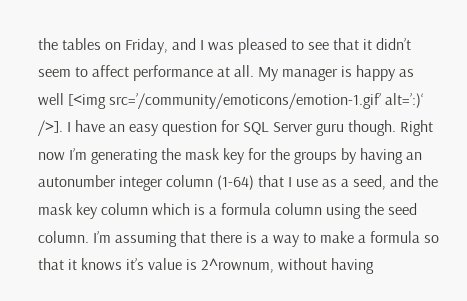the tables on Friday, and I was pleased to see that it didn’t seem to affect performance at all. My manager is happy as well [<img src=’/community/emoticons/emotion-1.gif’ alt=’:)‘ />]. I have an easy question for SQL Server guru though. Right now I’m generating the mask key for the groups by having an autonumber integer column (1-64) that I use as a seed, and the mask key column which is a formula column using the seed column. I’m assuming that there is a way to make a formula so that it knows it’s value is 2^rownum, without having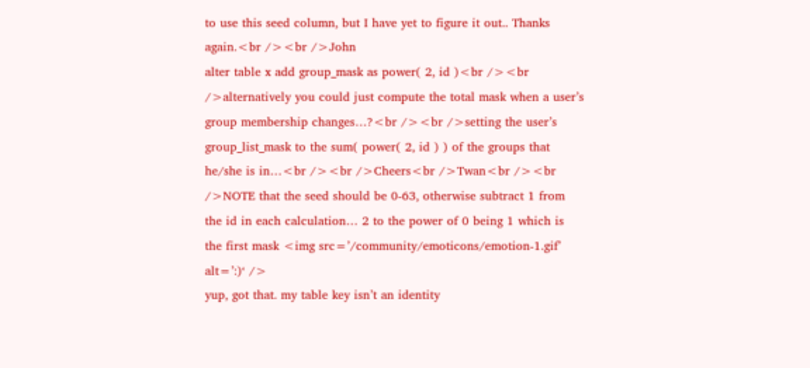to use this seed column, but I have yet to figure it out.. Thanks again.<br /><br />John
alter table x add group_mask as power( 2, id )<br /><br />alternatively you could just compute the total mask when a user’s group membership changes…?<br /><br />setting the user’s group_list_mask to the sum( power( 2, id ) ) of the groups that he/she is in…<br /><br />Cheers<br />Twan<br /><br />NOTE that the seed should be 0-63, otherwise subtract 1 from the id in each calculation… 2 to the power of 0 being 1 which is the first mask <img src=’/community/emoticons/emotion-1.gif’ alt=’:)‘ />
yup, got that. my table key isn’t an identity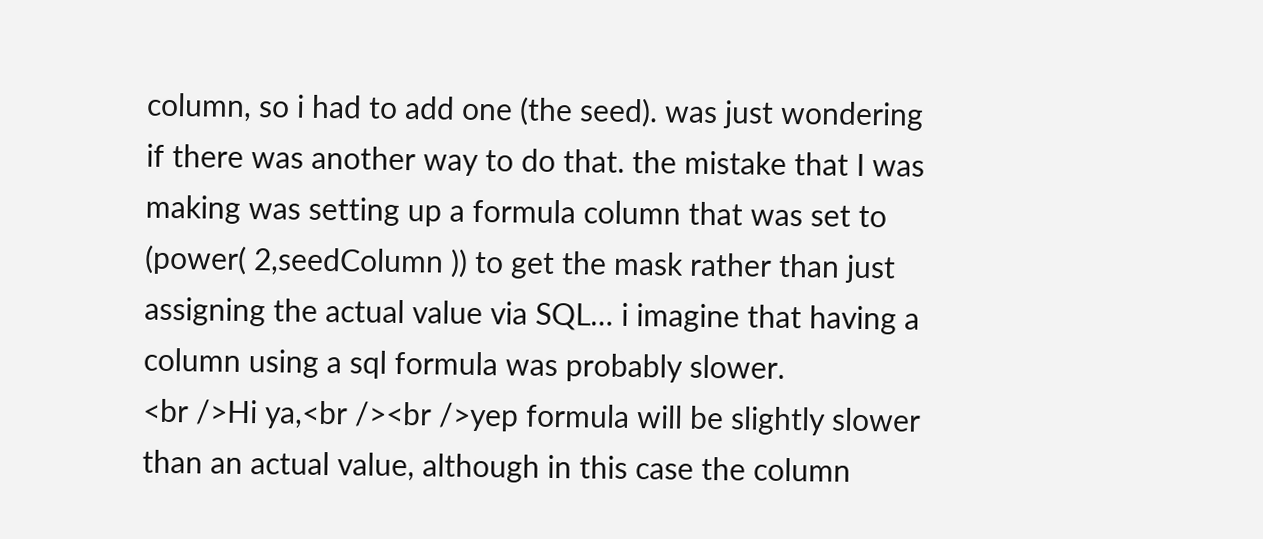column, so i had to add one (the seed). was just wondering if there was another way to do that. the mistake that I was making was setting up a formula column that was set to (power( 2,seedColumn )) to get the mask rather than just assigning the actual value via SQL… i imagine that having a column using a sql formula was probably slower.
<br />Hi ya,<br /><br />yep formula will be slightly slower than an actual value, although in this case the column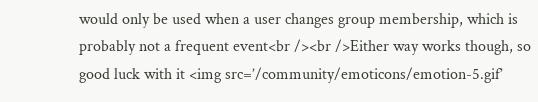would only be used when a user changes group membership, which is probably not a frequent event<br /><br />Either way works though, so good luck with it <img src=’/community/emoticons/emotion-5.gif’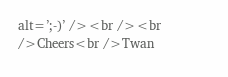alt=’;-)’ /><br /><br />Cheers<br />Twan